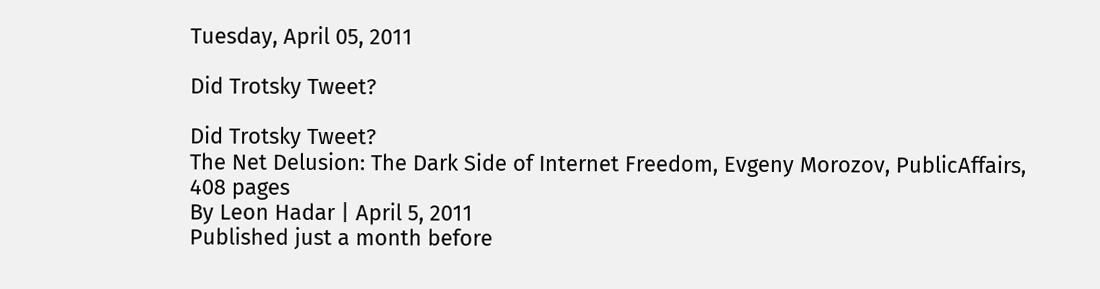Tuesday, April 05, 2011

Did Trotsky Tweet?

Did Trotsky Tweet?
The Net Delusion: The Dark Side of Internet Freedom, Evgeny Morozov, PublicAffairs, 408 pages
By Leon Hadar | April 5, 2011
Published just a month before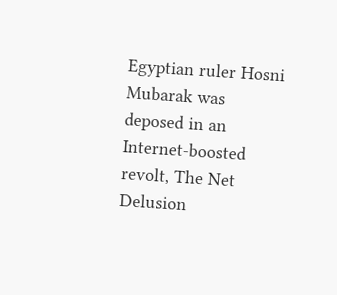Egyptian ruler Hosni Mubarak was deposed in an Internet-boosted revolt, The Net Delusion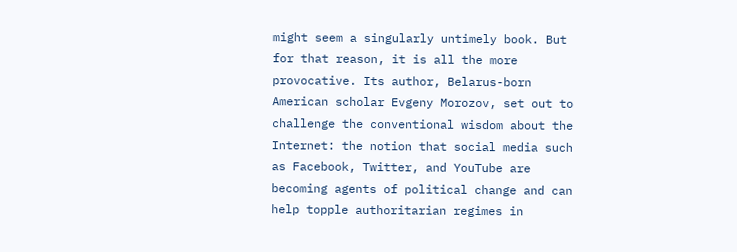might seem a singularly untimely book. But for that reason, it is all the more provocative. Its author, Belarus-born American scholar Evgeny Morozov, set out to challenge the conventional wisdom about the Internet: the notion that social media such as Facebook, Twitter, and YouTube are becoming agents of political change and can help topple authoritarian regimes in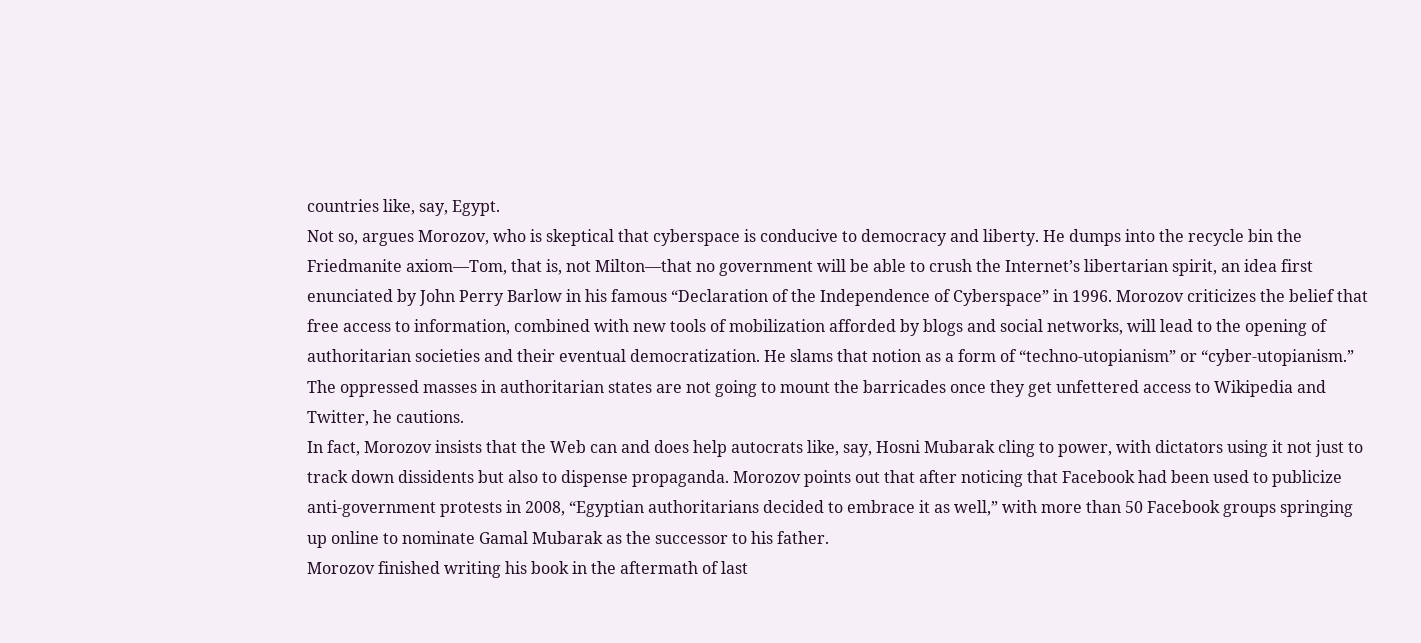countries like, say, Egypt.
Not so, argues Morozov, who is skeptical that cyberspace is conducive to democracy and liberty. He dumps into the recycle bin the Friedmanite axiom—Tom, that is, not Milton—that no government will be able to crush the Internet’s libertarian spirit, an idea first enunciated by John Perry Barlow in his famous “Declaration of the Independence of Cyberspace” in 1996. Morozov criticizes the belief that free access to information, combined with new tools of mobilization afforded by blogs and social networks, will lead to the opening of authoritarian societies and their eventual democratization. He slams that notion as a form of “techno-utopianism” or “cyber-utopianism.” The oppressed masses in authoritarian states are not going to mount the barricades once they get unfettered access to Wikipedia and Twitter, he cautions.
In fact, Morozov insists that the Web can and does help autocrats like, say, Hosni Mubarak cling to power, with dictators using it not just to track down dissidents but also to dispense propaganda. Morozov points out that after noticing that Facebook had been used to publicize anti-government protests in 2008, “Egyptian authoritarians decided to embrace it as well,” with more than 50 Facebook groups springing up online to nominate Gamal Mubarak as the successor to his father.
Morozov finished writing his book in the aftermath of last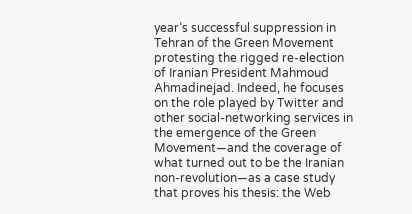year’s successful suppression in Tehran of the Green Movement protesting the rigged re-election of Iranian President Mahmoud Ahmadinejad. Indeed, he focuses on the role played by Twitter and other social-networking services in the emergence of the Green Movement—and the coverage of what turned out to be the Iranian non-revolution—as a case study that proves his thesis: the Web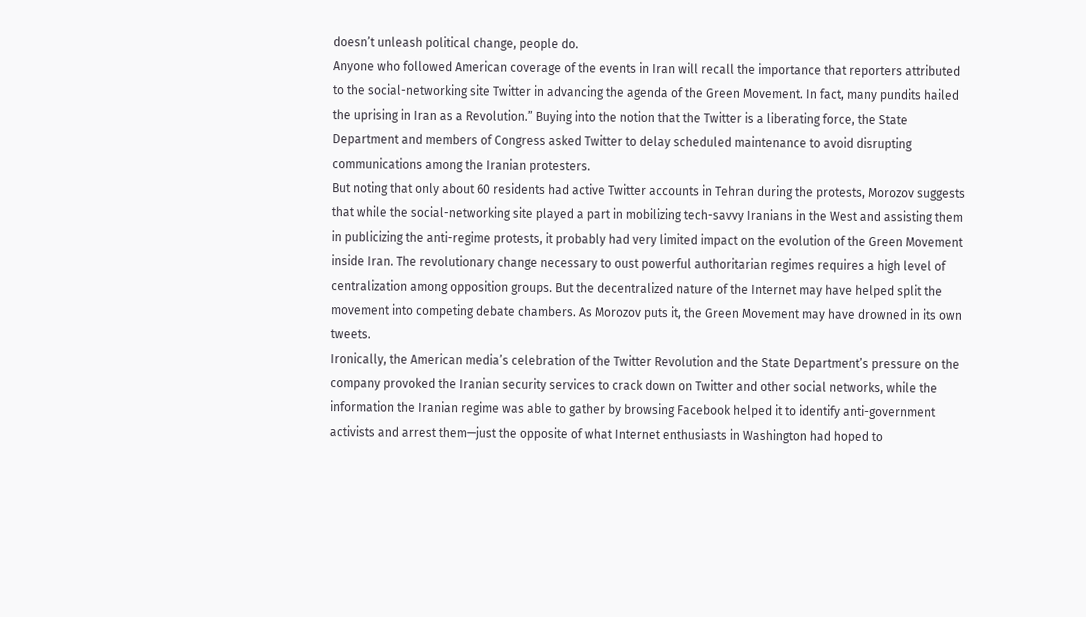doesn’t unleash political change, people do.
Anyone who followed American coverage of the events in Iran will recall the importance that reporters attributed to the social-networking site Twitter in advancing the agenda of the Green Movement. In fact, many pundits hailed the uprising in Iran as a Revolution.” Buying into the notion that the Twitter is a liberating force, the State Department and members of Congress asked Twitter to delay scheduled maintenance to avoid disrupting communications among the Iranian protesters.
But noting that only about 60 residents had active Twitter accounts in Tehran during the protests, Morozov suggests that while the social-networking site played a part in mobilizing tech-savvy Iranians in the West and assisting them in publicizing the anti-regime protests, it probably had very limited impact on the evolution of the Green Movement inside Iran. The revolutionary change necessary to oust powerful authoritarian regimes requires a high level of centralization among opposition groups. But the decentralized nature of the Internet may have helped split the movement into competing debate chambers. As Morozov puts it, the Green Movement may have drowned in its own tweets.
Ironically, the American media’s celebration of the Twitter Revolution and the State Department’s pressure on the company provoked the Iranian security services to crack down on Twitter and other social networks, while the information the Iranian regime was able to gather by browsing Facebook helped it to identify anti-government activists and arrest them—just the opposite of what Internet enthusiasts in Washington had hoped to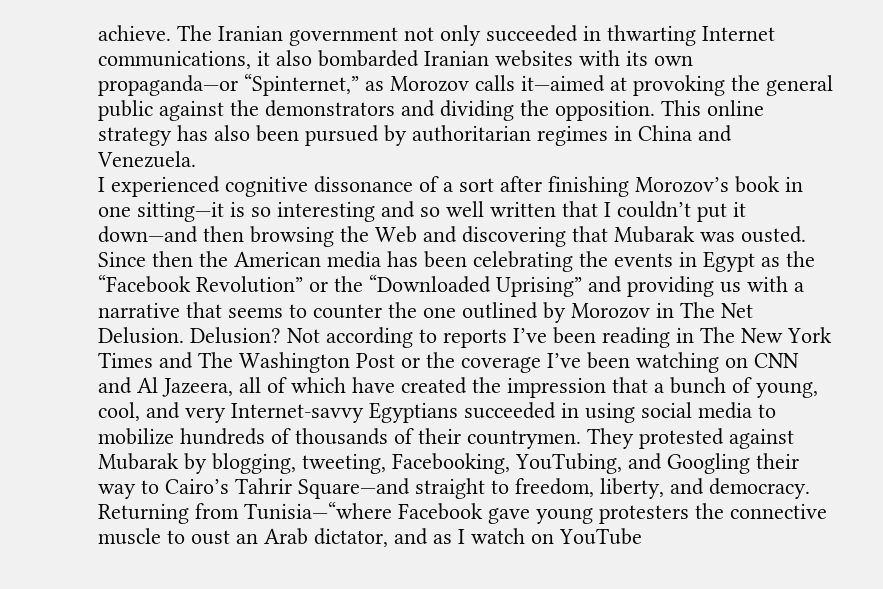achieve. The Iranian government not only succeeded in thwarting Internet communications, it also bombarded Iranian websites with its own propaganda—or “Spinternet,” as Morozov calls it—aimed at provoking the general public against the demonstrators and dividing the opposition. This online strategy has also been pursued by authoritarian regimes in China and Venezuela.
I experienced cognitive dissonance of a sort after finishing Morozov’s book in one sitting—it is so interesting and so well written that I couldn’t put it down—and then browsing the Web and discovering that Mubarak was ousted. Since then the American media has been celebrating the events in Egypt as the “Facebook Revolution” or the “Downloaded Uprising” and providing us with a narrative that seems to counter the one outlined by Morozov in The Net Delusion. Delusion? Not according to reports I’ve been reading in The New York Times and The Washington Post or the coverage I’ve been watching on CNN and Al Jazeera, all of which have created the impression that a bunch of young, cool, and very Internet-savvy Egyptians succeeded in using social media to mobilize hundreds of thousands of their countrymen. They protested against Mubarak by blogging, tweeting, Facebooking, YouTubing, and Googling their way to Cairo’s Tahrir Square—and straight to freedom, liberty, and democracy.
Returning from Tunisia—“where Facebook gave young protesters the connective muscle to oust an Arab dictator, and as I watch on YouTube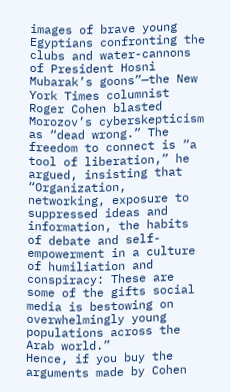images of brave young Egyptians confronting the clubs and water-cannons of President Hosni Mubarak’s goons”—the New York Times columnist Roger Cohen blasted Morozov’s cyberskepticism as “dead wrong.” The freedom to connect is “a tool of liberation,” he argued, insisting that “Organization, networking, exposure to suppressed ideas and information, the habits of debate and self-empowerment in a culture of humiliation and conspiracy: These are some of the gifts social media is bestowing on overwhelmingly young populations across the Arab world.”
Hence, if you buy the arguments made by Cohen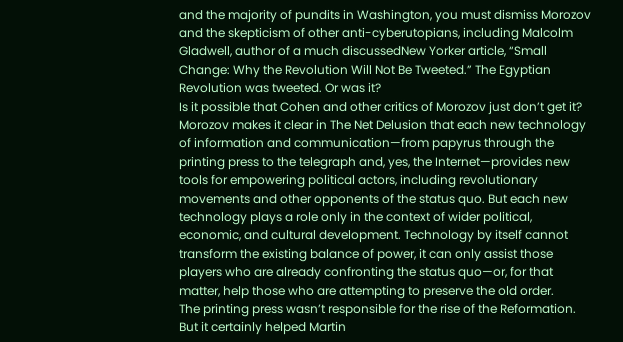and the majority of pundits in Washington, you must dismiss Morozov and the skepticism of other anti-cyberutopians, including Malcolm Gladwell, author of a much discussedNew Yorker article, “Small Change: Why the Revolution Will Not Be Tweeted.” The Egyptian Revolution was tweeted. Or was it?
Is it possible that Cohen and other critics of Morozov just don’t get it? Morozov makes it clear in The Net Delusion that each new technology of information and communication—from papyrus through the printing press to the telegraph and, yes, the Internet—provides new tools for empowering political actors, including revolutionary movements and other opponents of the status quo. But each new technology plays a role only in the context of wider political, economic, and cultural development. Technology by itself cannot transform the existing balance of power, it can only assist those players who are already confronting the status quo—or, for that matter, help those who are attempting to preserve the old order.
The printing press wasn’t responsible for the rise of the Reformation. But it certainly helped Martin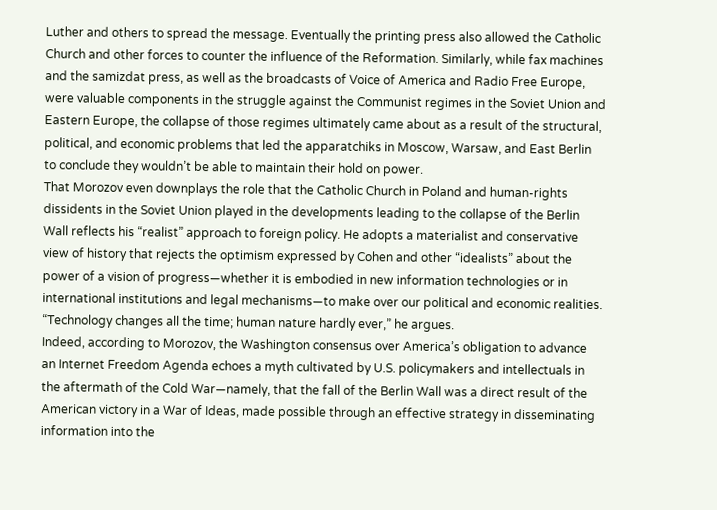Luther and others to spread the message. Eventually the printing press also allowed the Catholic Church and other forces to counter the influence of the Reformation. Similarly, while fax machines and the samizdat press, as well as the broadcasts of Voice of America and Radio Free Europe, were valuable components in the struggle against the Communist regimes in the Soviet Union and Eastern Europe, the collapse of those regimes ultimately came about as a result of the structural, political, and economic problems that led the apparatchiks in Moscow, Warsaw, and East Berlin to conclude they wouldn’t be able to maintain their hold on power.
That Morozov even downplays the role that the Catholic Church in Poland and human-rights dissidents in the Soviet Union played in the developments leading to the collapse of the Berlin Wall reflects his “realist” approach to foreign policy. He adopts a materialist and conservative view of history that rejects the optimism expressed by Cohen and other “idealists” about the power of a vision of progress—whether it is embodied in new information technologies or in international institutions and legal mechanisms—to make over our political and economic realities. “Technology changes all the time; human nature hardly ever,” he argues.
Indeed, according to Morozov, the Washington consensus over America’s obligation to advance an Internet Freedom Agenda echoes a myth cultivated by U.S. policymakers and intellectuals in the aftermath of the Cold War—namely, that the fall of the Berlin Wall was a direct result of the American victory in a War of Ideas, made possible through an effective strategy in disseminating information into the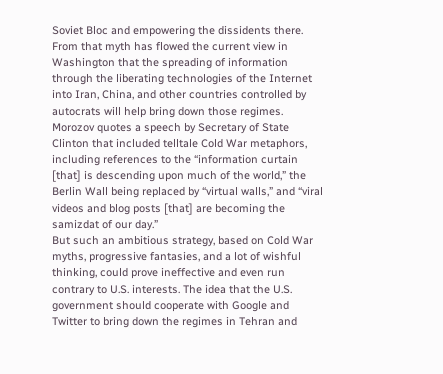Soviet Bloc and empowering the dissidents there. From that myth has flowed the current view in Washington that the spreading of information through the liberating technologies of the Internet into Iran, China, and other countries controlled by autocrats will help bring down those regimes. Morozov quotes a speech by Secretary of State Clinton that included telltale Cold War metaphors, including references to the “information curtain [that] is descending upon much of the world,” the Berlin Wall being replaced by “virtual walls,” and “viral videos and blog posts [that] are becoming the samizdat of our day.”
But such an ambitious strategy, based on Cold War myths, progressive fantasies, and a lot of wishful thinking, could prove ineffective and even run contrary to U.S. interests. The idea that the U.S. government should cooperate with Google and Twitter to bring down the regimes in Tehran and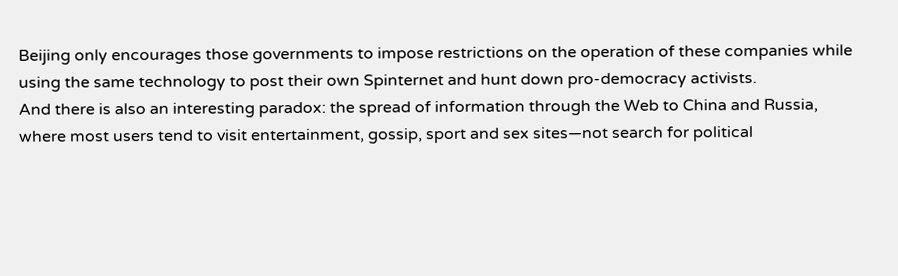Beijing only encourages those governments to impose restrictions on the operation of these companies while using the same technology to post their own Spinternet and hunt down pro-democracy activists.
And there is also an interesting paradox: the spread of information through the Web to China and Russia, where most users tend to visit entertainment, gossip, sport and sex sites—not search for political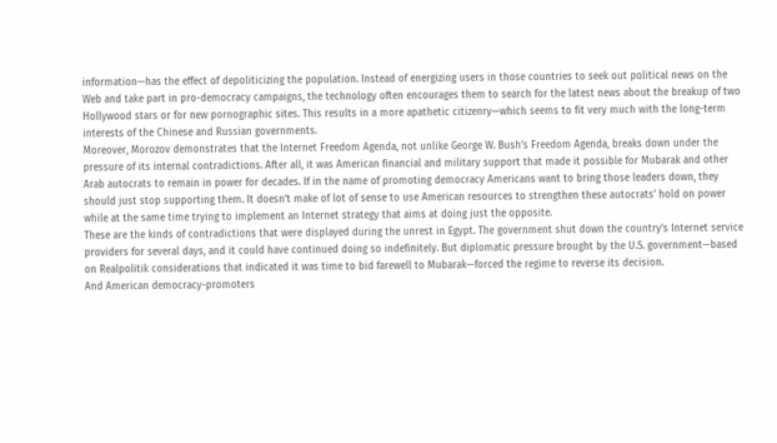information—has the effect of depoliticizing the population. Instead of energizing users in those countries to seek out political news on the Web and take part in pro-democracy campaigns, the technology often encourages them to search for the latest news about the breakup of two Hollywood stars or for new pornographic sites. This results in a more apathetic citizenry—which seems to fit very much with the long-term interests of the Chinese and Russian governments.
Moreover, Morozov demonstrates that the Internet Freedom Agenda, not unlike George W. Bush’s Freedom Agenda, breaks down under the pressure of its internal contradictions. After all, it was American financial and military support that made it possible for Mubarak and other Arab autocrats to remain in power for decades. If in the name of promoting democracy Americans want to bring those leaders down, they should just stop supporting them. It doesn’t make of lot of sense to use American resources to strengthen these autocrats’ hold on power while at the same time trying to implement an Internet strategy that aims at doing just the opposite.
These are the kinds of contradictions that were displayed during the unrest in Egypt. The government shut down the country’s Internet service providers for several days, and it could have continued doing so indefinitely. But diplomatic pressure brought by the U.S. government—based on Realpolitik considerations that indicated it was time to bid farewell to Mubarak—forced the regime to reverse its decision.
And American democracy-promoters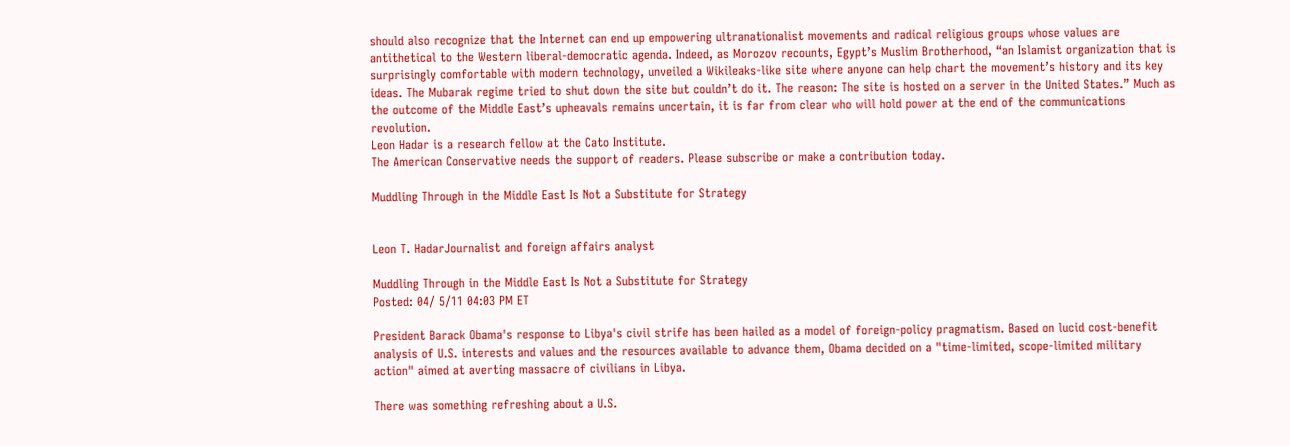should also recognize that the Internet can end up empowering ultranationalist movements and radical religious groups whose values are antithetical to the Western liberal-democratic agenda. Indeed, as Morozov recounts, Egypt’s Muslim Brotherhood, “an Islamist organization that is surprisingly comfortable with modern technology, unveiled a Wikileaks-like site where anyone can help chart the movement’s history and its key ideas. The Mubarak regime tried to shut down the site but couldn’t do it. The reason: The site is hosted on a server in the United States.” Much as the outcome of the Middle East’s upheavals remains uncertain, it is far from clear who will hold power at the end of the communications revolution.
Leon Hadar is a research fellow at the Cato Institute.
The American Conservative needs the support of readers. Please subscribe or make a contribution today.

Muddling Through in the Middle East Is Not a Substitute for Strategy


Leon T. HadarJournalist and foreign affairs analyst

Muddling Through in the Middle East Is Not a Substitute for Strategy
Posted: 04/ 5/11 04:03 PM ET

President Barack Obama's response to Libya's civil strife has been hailed as a model of foreign-policy pragmatism. Based on lucid cost-benefit analysis of U.S. interests and values and the resources available to advance them, Obama decided on a "time-limited, scope-limited military action" aimed at averting massacre of civilians in Libya.

There was something refreshing about a U.S.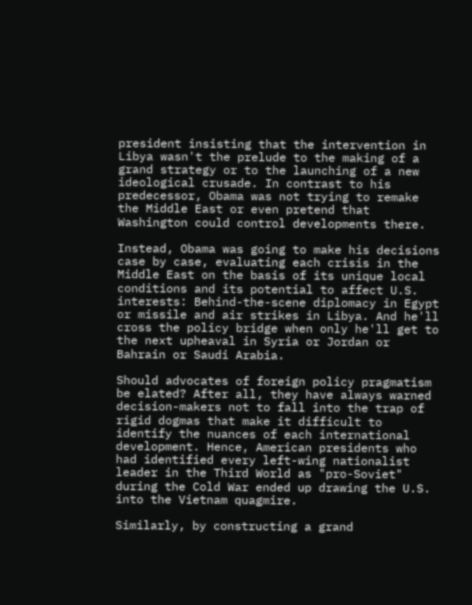president insisting that the intervention in Libya wasn't the prelude to the making of a grand strategy or to the launching of a new ideological crusade. In contrast to his predecessor, Obama was not trying to remake the Middle East or even pretend that Washington could control developments there.

Instead, Obama was going to make his decisions case by case, evaluating each crisis in the Middle East on the basis of its unique local conditions and its potential to affect U.S. interests: Behind-the-scene diplomacy in Egypt or missile and air strikes in Libya. And he'll cross the policy bridge when only he'll get to the next upheaval in Syria or Jordan or Bahrain or Saudi Arabia.

Should advocates of foreign policy pragmatism be elated? After all, they have always warned decision-makers not to fall into the trap of rigid dogmas that make it difficult to identify the nuances of each international development. Hence, American presidents who had identified every left-wing nationalist leader in the Third World as "pro-Soviet" during the Cold War ended up drawing the U.S. into the Vietnam quagmire.

Similarly, by constructing a grand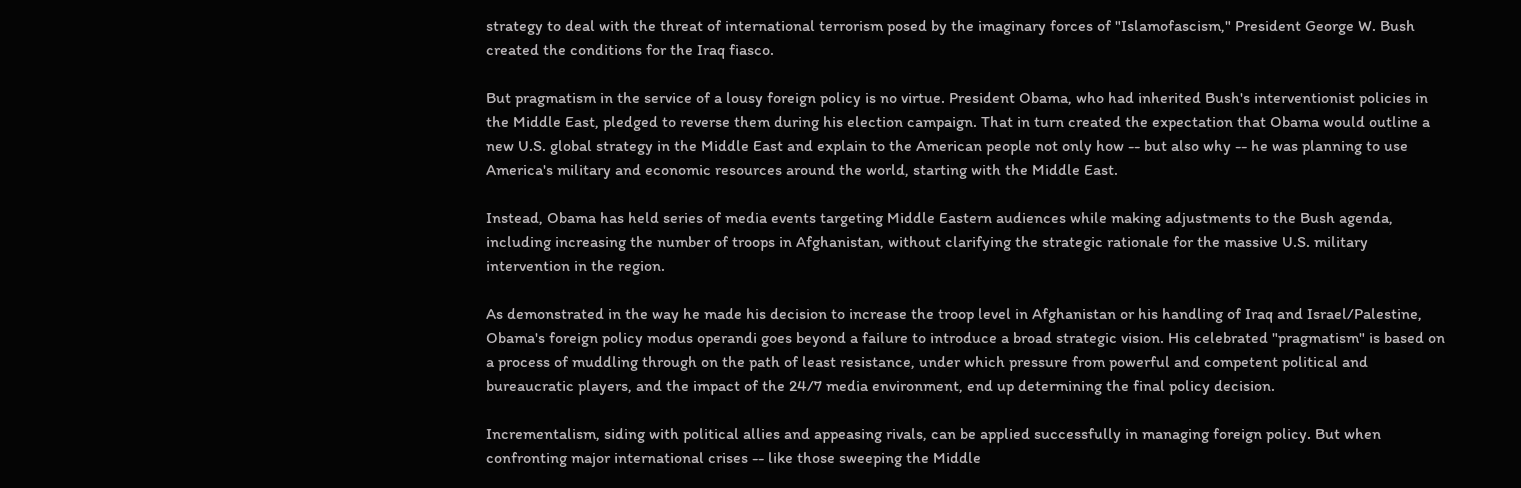strategy to deal with the threat of international terrorism posed by the imaginary forces of "Islamofascism," President George W. Bush created the conditions for the Iraq fiasco.

But pragmatism in the service of a lousy foreign policy is no virtue. President Obama, who had inherited Bush's interventionist policies in the Middle East, pledged to reverse them during his election campaign. That in turn created the expectation that Obama would outline a new U.S. global strategy in the Middle East and explain to the American people not only how -- but also why -- he was planning to use America's military and economic resources around the world, starting with the Middle East.

Instead, Obama has held series of media events targeting Middle Eastern audiences while making adjustments to the Bush agenda, including increasing the number of troops in Afghanistan, without clarifying the strategic rationale for the massive U.S. military intervention in the region.

As demonstrated in the way he made his decision to increase the troop level in Afghanistan or his handling of Iraq and Israel/Palestine, Obama's foreign policy modus operandi goes beyond a failure to introduce a broad strategic vision. His celebrated "pragmatism" is based on a process of muddling through on the path of least resistance, under which pressure from powerful and competent political and bureaucratic players, and the impact of the 24/7 media environment, end up determining the final policy decision.

Incrementalism, siding with political allies and appeasing rivals, can be applied successfully in managing foreign policy. But when confronting major international crises -- like those sweeping the Middle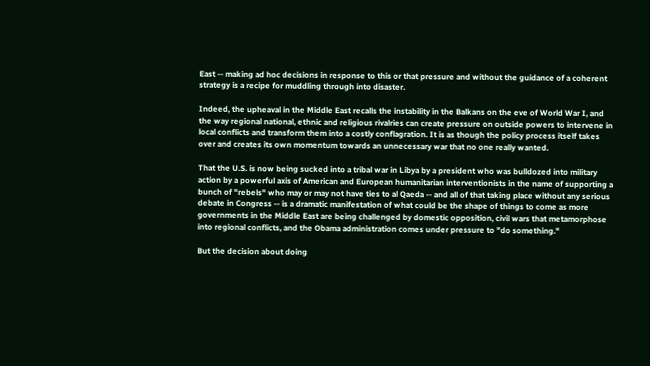East -- making ad hoc decisions in response to this or that pressure and without the guidance of a coherent strategy is a recipe for muddling through into disaster.

Indeed, the upheaval in the Middle East recalls the instability in the Balkans on the eve of World War I, and the way regional national, ethnic and religious rivalries can create pressure on outside powers to intervene in local conflicts and transform them into a costly conflagration. It is as though the policy process itself takes over and creates its own momentum towards an unnecessary war that no one really wanted.

That the U.S. is now being sucked into a tribal war in Libya by a president who was bulldozed into military action by a powerful axis of American and European humanitarian interventionists in the name of supporting a bunch of "rebels" who may or may not have ties to al Qaeda -- and all of that taking place without any serious debate in Congress -- is a dramatic manifestation of what could be the shape of things to come as more governments in the Middle East are being challenged by domestic opposition, civil wars that metamorphose into regional conflicts, and the Obama administration comes under pressure to "do something."

But the decision about doing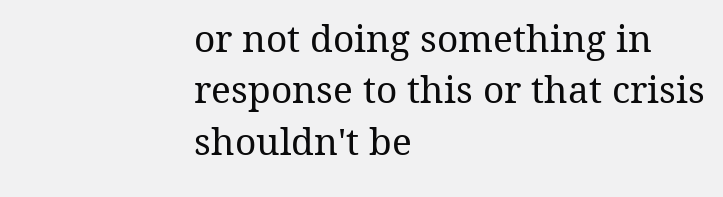or not doing something in response to this or that crisis shouldn't be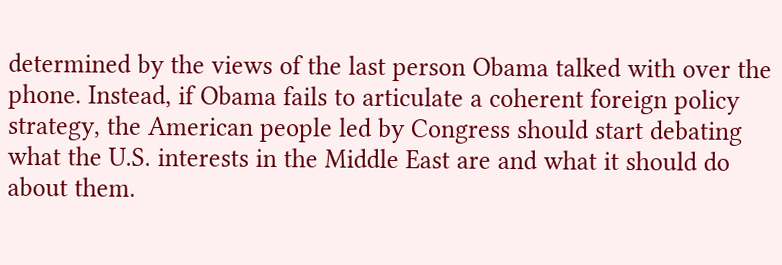determined by the views of the last person Obama talked with over the phone. Instead, if Obama fails to articulate a coherent foreign policy strategy, the American people led by Congress should start debating what the U.S. interests in the Middle East are and what it should do about them.